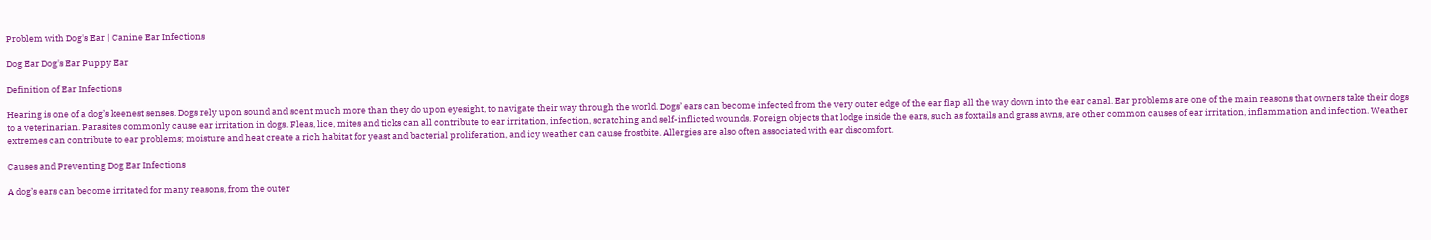Problem with Dog's Ear | Canine Ear Infections

Dog Ear Dog's Ear Puppy Ear

Definition of Ear Infections

Hearing is one of a dog’s keenest senses. Dogs rely upon sound and scent much more than they do upon eyesight, to navigate their way through the world. Dogs’ ears can become infected from the very outer edge of the ear flap all the way down into the ear canal. Ear problems are one of the main reasons that owners take their dogs to a veterinarian. Parasites commonly cause ear irritation in dogs. Fleas, lice, mites and ticks can all contribute to ear irritation, infection, scratching and self-inflicted wounds. Foreign objects that lodge inside the ears, such as foxtails and grass awns, are other common causes of ear irritation, inflammation and infection. Weather extremes can contribute to ear problems; moisture and heat create a rich habitat for yeast and bacterial proliferation, and icy weather can cause frostbite. Allergies are also often associated with ear discomfort.

Causes and Preventing Dog Ear Infections

A dog’s ears can become irritated for many reasons, from the outer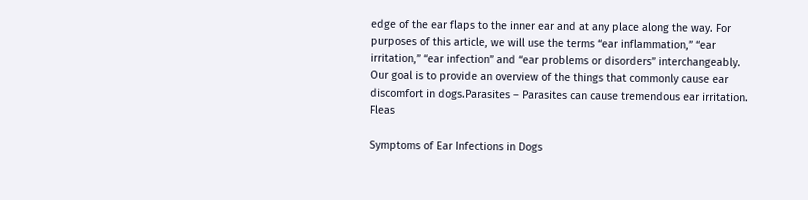edge of the ear flaps to the inner ear and at any place along the way. For purposes of this article, we will use the terms “ear inflammation,” “ear irritation,” “ear infection” and “ear problems or disorders” interchangeably. Our goal is to provide an overview of the things that commonly cause ear discomfort in dogs.Parasites – Parasites can cause tremendous ear irritation. Fleas

Symptoms of Ear Infections in Dogs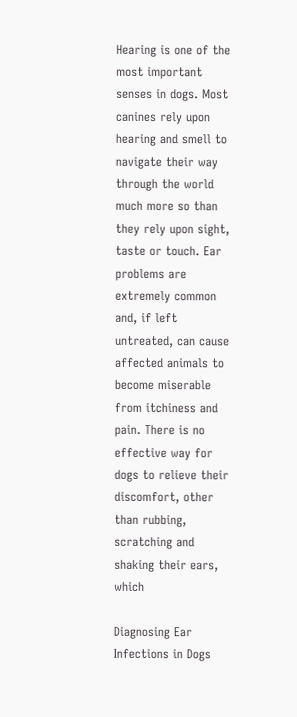Hearing is one of the most important senses in dogs. Most canines rely upon hearing and smell to navigate their way through the world much more so than they rely upon sight, taste or touch. Ear problems are extremely common and, if left untreated, can cause affected animals to become miserable from itchiness and pain. There is no effective way for dogs to relieve their discomfort, other than rubbing, scratching and shaking their ears, which

Diagnosing Ear Infections in Dogs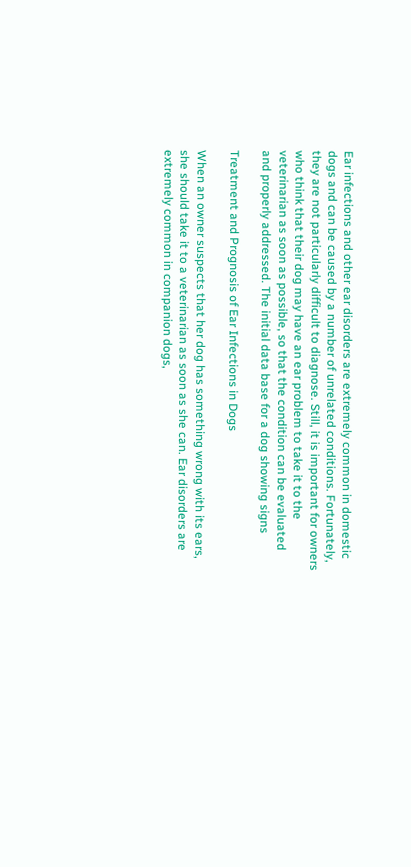Ear infections and other ear disorders are extremely common in domestic dogs and can be caused by a number of unrelated conditions. Fortunately, they are not particularly difficult to diagnose. Still, it is important for owners who think that their dog may have an ear problem to take it to the veterinarian as soon as possible, so that the condition can be evaluated and properly addressed. The initial data base for a dog showing signs

Treatment and Prognosis of Ear Infections in Dogs

When an owner suspects that her dog has something wrong with its ears, she should take it to a veterinarian as soon as she can. Ear disorders are extremely common in companion dogs,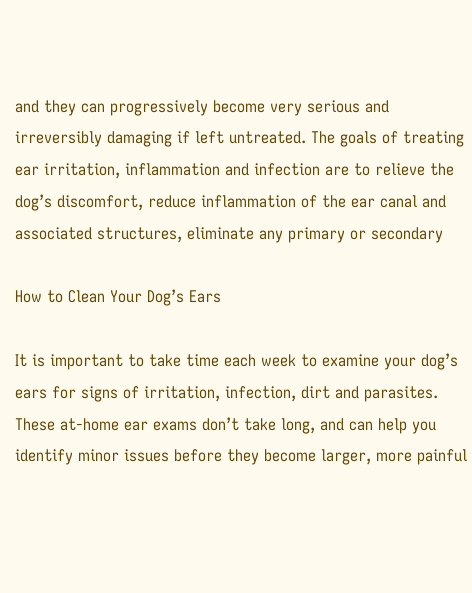and they can progressively become very serious and irreversibly damaging if left untreated. The goals of treating ear irritation, inflammation and infection are to relieve the dog’s discomfort, reduce inflammation of the ear canal and associated structures, eliminate any primary or secondary

How to Clean Your Dog’s Ears

It is important to take time each week to examine your dog’s ears for signs of irritation, infection, dirt and parasites. These at-home ear exams don’t take long, and can help you identify minor issues before they become larger, more painful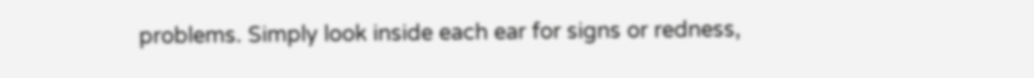problems. Simply look inside each ear for signs or redness,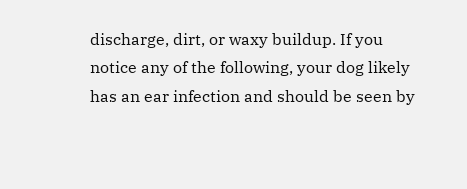discharge, dirt, or waxy buildup. If you notice any of the following, your dog likely has an ear infection and should be seen by